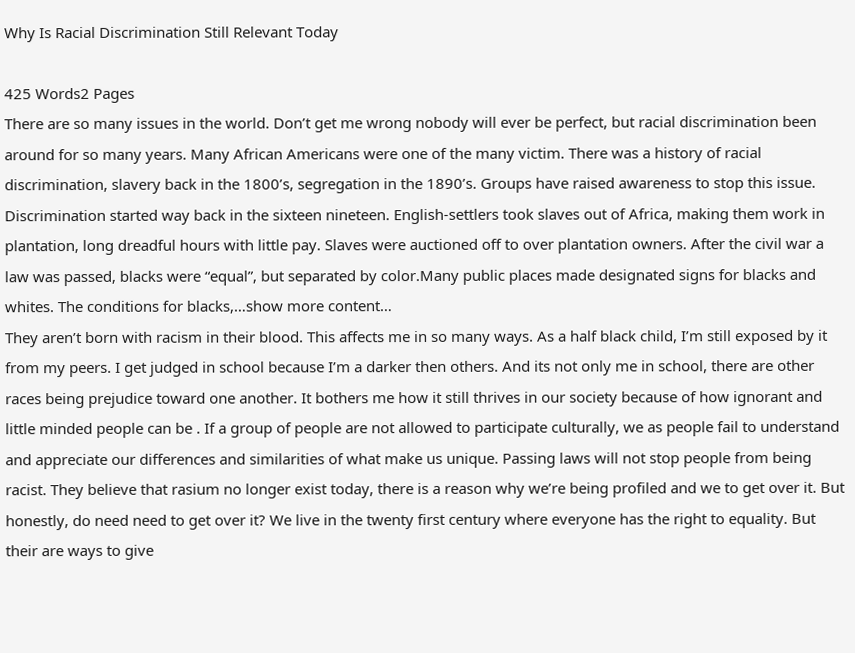Why Is Racial Discrimination Still Relevant Today

425 Words2 Pages
There are so many issues in the world. Don’t get me wrong nobody will ever be perfect, but racial discrimination been around for so many years. Many African Americans were one of the many victim. There was a history of racial discrimination, slavery back in the 1800’s, segregation in the 1890’s. Groups have raised awareness to stop this issue. Discrimination started way back in the sixteen nineteen. English-settlers took slaves out of Africa, making them work in plantation, long dreadful hours with little pay. Slaves were auctioned off to over plantation owners. After the civil war a law was passed, blacks were “equal”, but separated by color.Many public places made designated signs for blacks and whites. The conditions for blacks,…show more content…
They aren’t born with racism in their blood. This affects me in so many ways. As a half black child, I’m still exposed by it from my peers. I get judged in school because I’m a darker then others. And its not only me in school, there are other races being prejudice toward one another. It bothers me how it still thrives in our society because of how ignorant and little minded people can be . If a group of people are not allowed to participate culturally, we as people fail to understand and appreciate our differences and similarities of what make us unique. Passing laws will not stop people from being racist. They believe that rasium no longer exist today, there is a reason why we’re being profiled and we to get over it. But honestly, do need need to get over it? We live in the twenty first century where everyone has the right to equality. But their are ways to give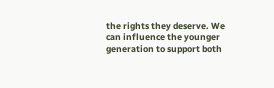the rights they deserve. We can influence the younger generation to support both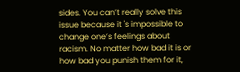sides. You can’t really solve this issue because it 's impossible to change one’s feelings about racism. No matter how bad it is or how bad you punish them for it,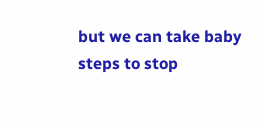but we can take baby steps to stop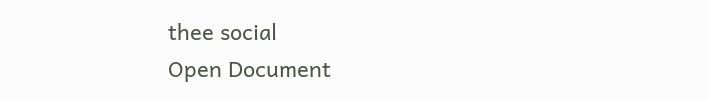thee social
Open Document